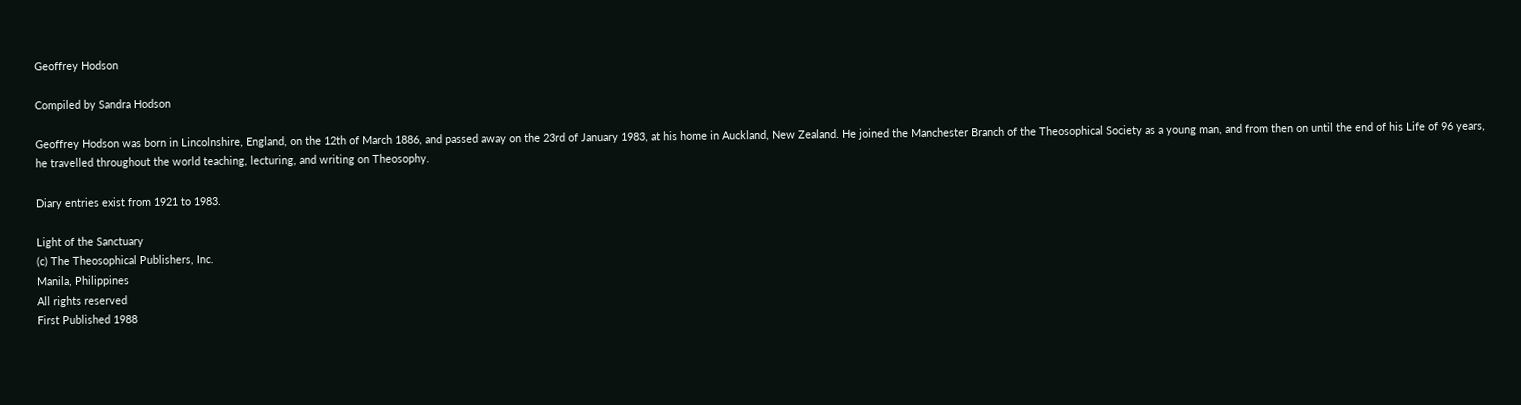Geoffrey Hodson

Compiled by Sandra Hodson

Geoffrey Hodson was born in Lincolnshire, England, on the 12th of March 1886, and passed away on the 23rd of January 1983, at his home in Auckland, New Zealand. He joined the Manchester Branch of the Theosophical Society as a young man, and from then on until the end of his Life of 96 years, he travelled throughout the world teaching, lecturing, and writing on Theosophy.

Diary entries exist from 1921 to 1983.

Light of the Sanctuary
(c) The Theosophical Publishers, Inc.
Manila, Philippines
All rights reserved
First Published 1988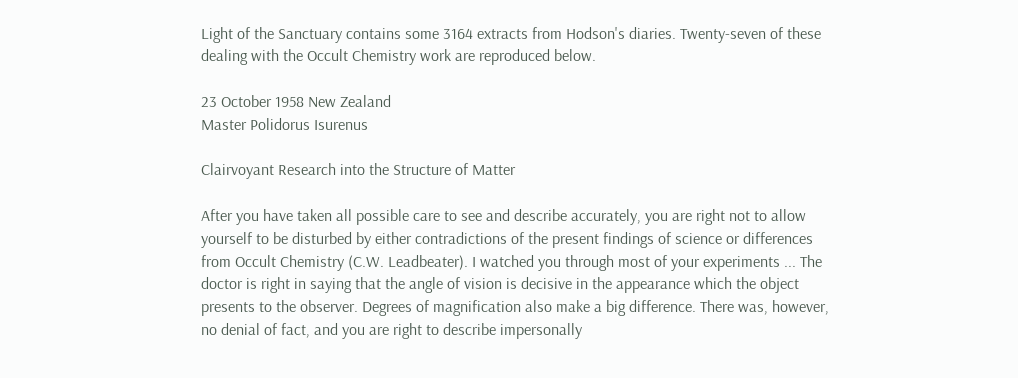Light of the Sanctuary contains some 3164 extracts from Hodson's diaries. Twenty-seven of these dealing with the Occult Chemistry work are reproduced below.

23 October 1958 New Zealand
Master Polidorus Isurenus

Clairvoyant Research into the Structure of Matter

After you have taken all possible care to see and describe accurately, you are right not to allow yourself to be disturbed by either contradictions of the present findings of science or differences from Occult Chemistry (C.W. Leadbeater). I watched you through most of your experiments ... The doctor is right in saying that the angle of vision is decisive in the appearance which the object presents to the observer. Degrees of magnification also make a big difference. There was, however, no denial of fact, and you are right to describe impersonally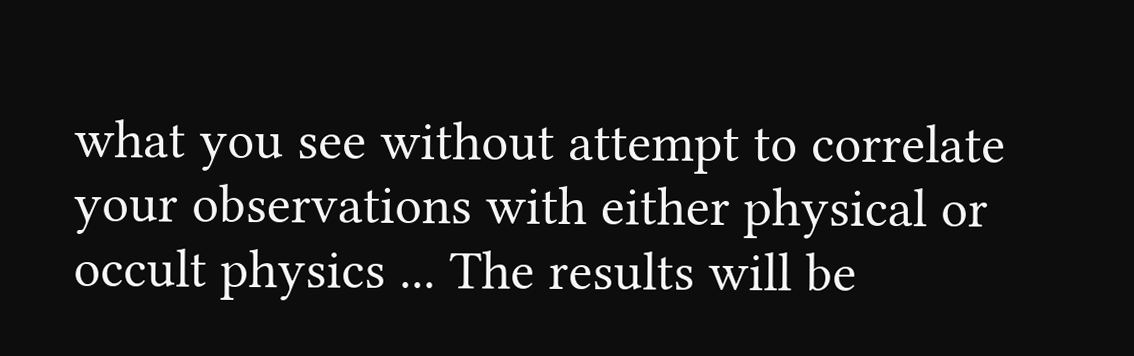what you see without attempt to correlate your observations with either physical or occult physics ... The results will be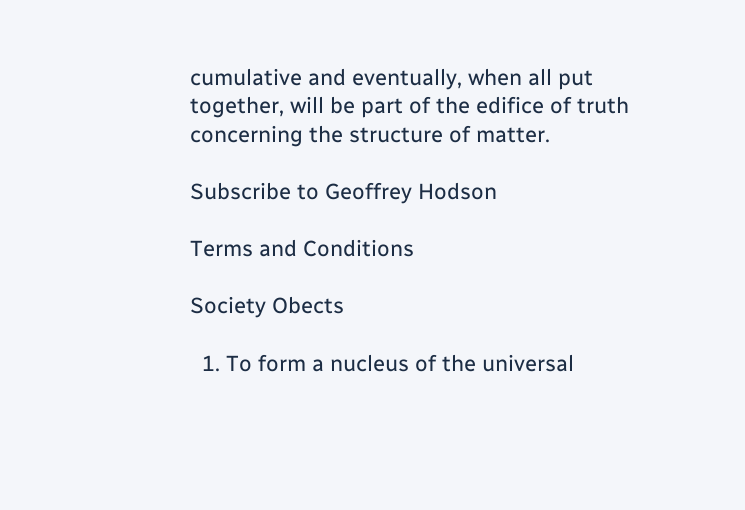cumulative and eventually, when all put together, will be part of the edifice of truth concerning the structure of matter.

Subscribe to Geoffrey Hodson

Terms and Conditions

Society Obects

  1. To form a nucleus of the universal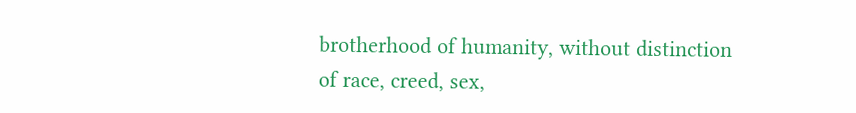brotherhood of humanity, without distinction of race, creed, sex,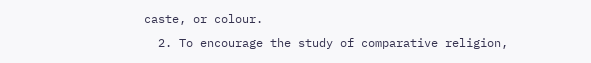caste, or colour.
  2. To encourage the study of comparative religion,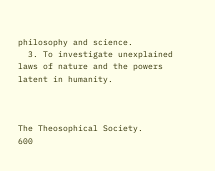philosophy and science.
  3. To investigate unexplained laws of nature and the powers latent in humanity.



The Theosophical Society.
600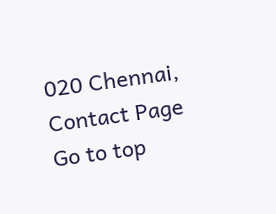020 Chennai,
Contact Page
Go to top